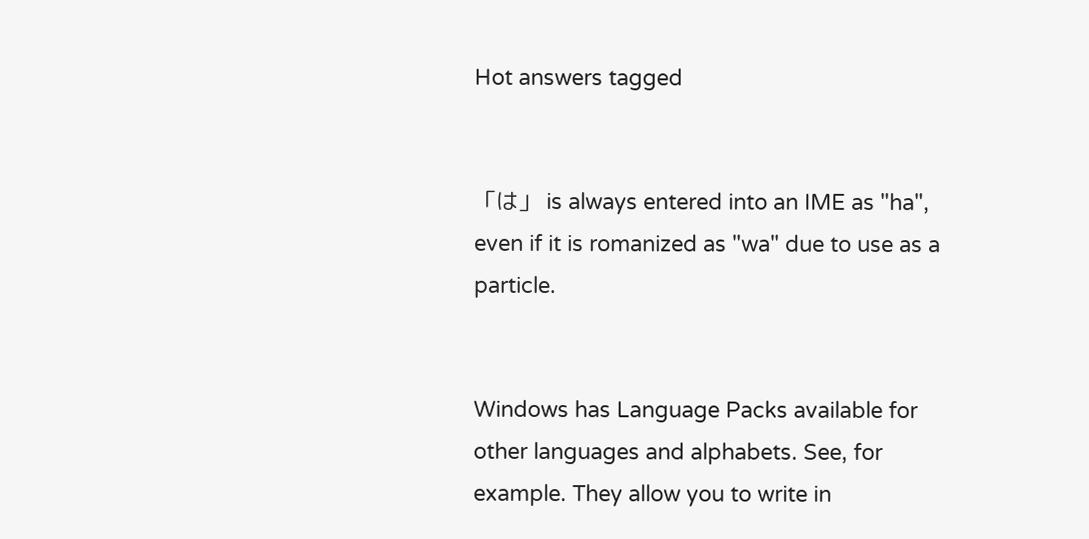Hot answers tagged


「は」 is always entered into an IME as "ha", even if it is romanized as "wa" due to use as a particle.


Windows has Language Packs available for other languages and alphabets. See, for example. They allow you to write in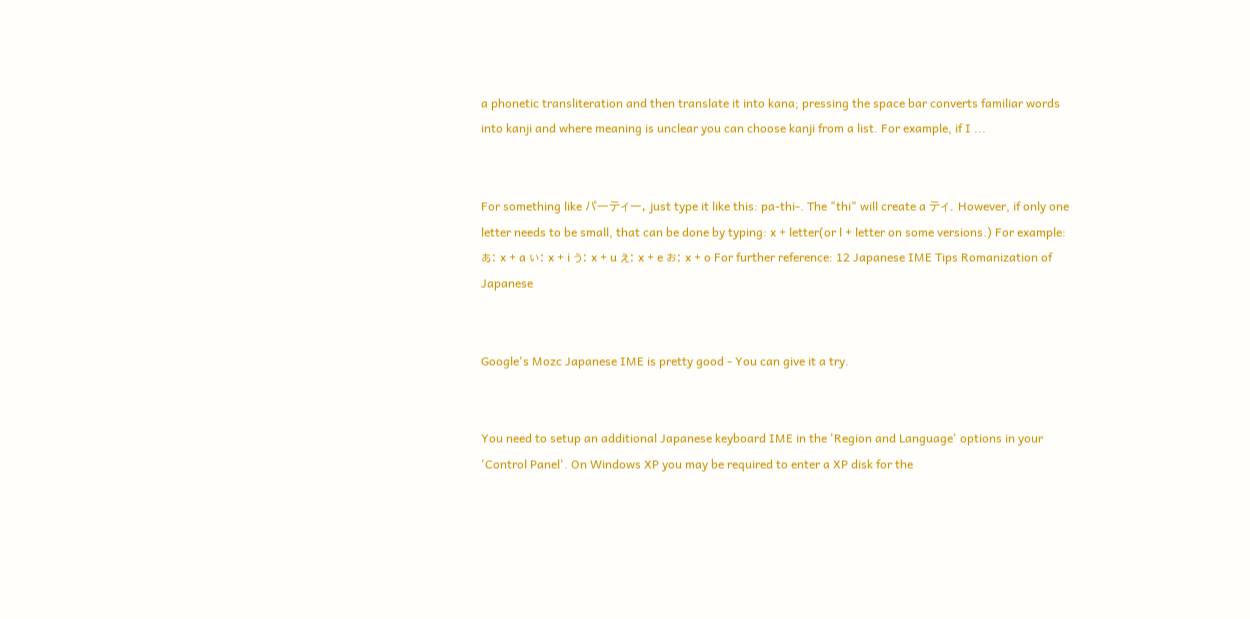a phonetic transliteration and then translate it into kana; pressing the space bar converts familiar words into kanji and where meaning is unclear you can choose kanji from a list. For example, if I ...


For something like パーティー, just type it like this: pa-thi-. The "thi" will create a ティ. However, if only one letter needs to be small, that can be done by typing: x + letter(or l + letter on some versions.) For example: ぁ: x + a ぃ: x + i ぅ: x + u ぇ: x + e ぉ: x + o For further reference: 12 Japanese IME Tips Romanization of Japanese


Google's Mozc Japanese IME is pretty good - You can give it a try.


You need to setup an additional Japanese keyboard IME in the 'Region and Language' options in your 'Control Panel'. On Windows XP you may be required to enter a XP disk for the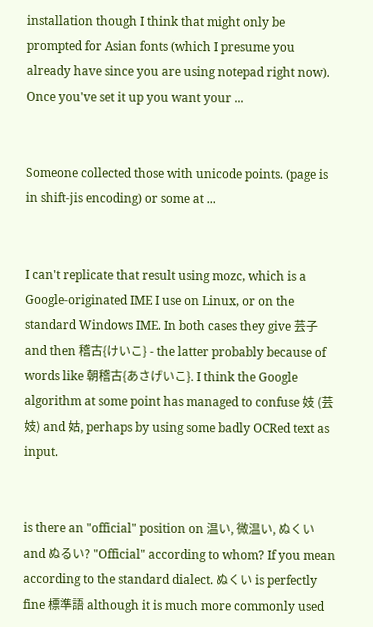installation though I think that might only be prompted for Asian fonts (which I presume you already have since you are using notepad right now). Once you've set it up you want your ...


Someone collected those with unicode points. (page is in shift-jis encoding) or some at ...


I can't replicate that result using mozc, which is a Google-originated IME I use on Linux, or on the standard Windows IME. In both cases they give 芸子 and then 稽古{けいこ} - the latter probably because of words like 朝稽古{あさげいこ}. I think the Google algorithm at some point has managed to confuse 妓 (芸妓) and 姑, perhaps by using some badly OCRed text as input.


is there an "official" position on 温い, 微温い, ぬくい and ぬるい? "Official" according to whom? If you mean according to the standard dialect. ぬくい is perfectly fine 標準語 although it is much more commonly used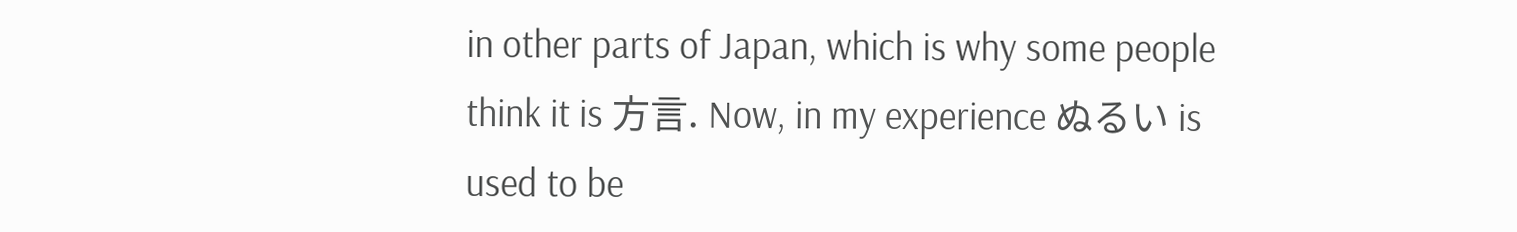in other parts of Japan, which is why some people think it is 方言. Now, in my experience ぬるい is used to be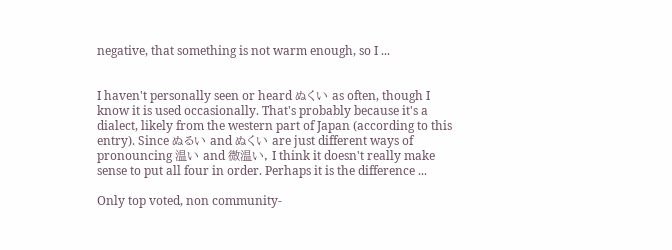negative, that something is not warm enough, so I ...


I haven't personally seen or heard ぬくい as often, though I know it is used occasionally. That's probably because it's a dialect, likely from the western part of Japan (according to this entry). Since ぬるい and ぬくい are just different ways of pronouncing 温い and 微温い, I think it doesn't really make sense to put all four in order. Perhaps it is the difference ...

Only top voted, non community-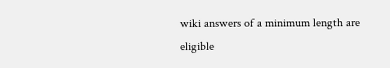wiki answers of a minimum length are eligible